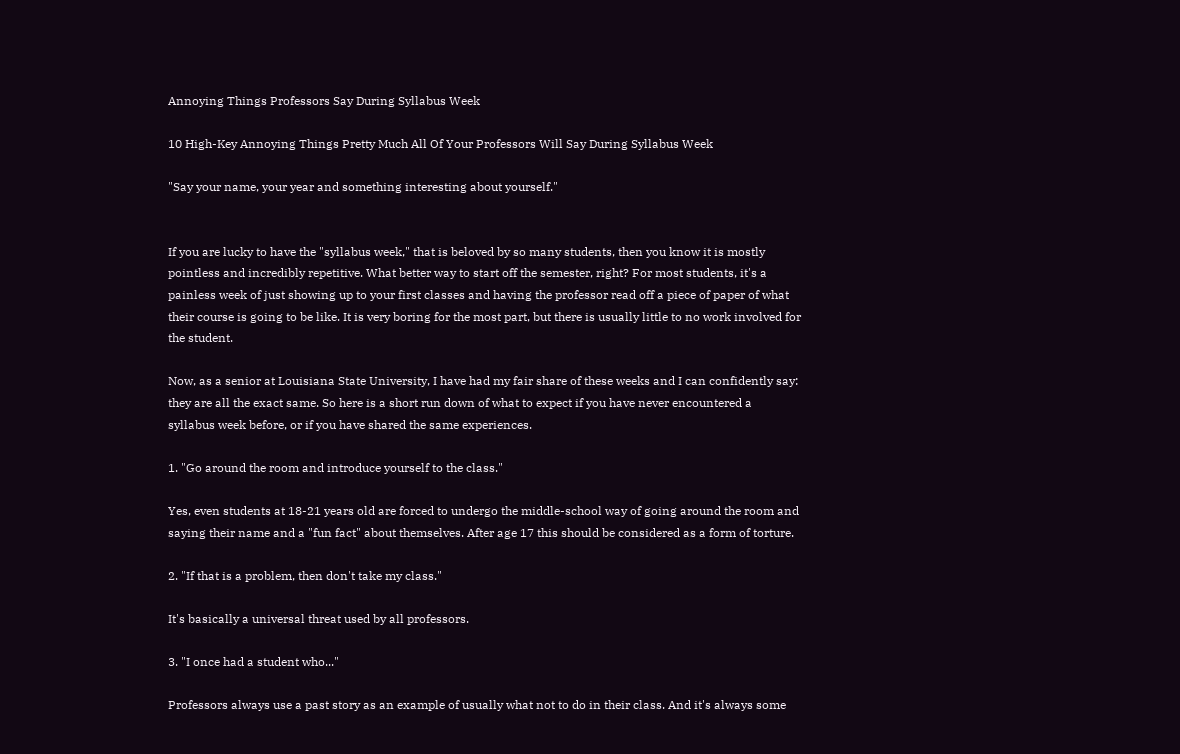Annoying Things Professors Say During Syllabus Week

10 High-Key Annoying Things Pretty Much All Of Your Professors Will Say During Syllabus Week

"Say your name, your year and something interesting about yourself."


If you are lucky to have the "syllabus week," that is beloved by so many students, then you know it is mostly pointless and incredibly repetitive. What better way to start off the semester, right? For most students, it's a painless week of just showing up to your first classes and having the professor read off a piece of paper of what their course is going to be like. It is very boring for the most part, but there is usually little to no work involved for the student.

Now, as a senior at Louisiana State University, I have had my fair share of these weeks and I can confidently say: they are all the exact same. So here is a short run down of what to expect if you have never encountered a syllabus week before, or if you have shared the same experiences.

1. "Go around the room and introduce yourself to the class."

Yes, even students at 18-21 years old are forced to undergo the middle-school way of going around the room and saying their name and a "fun fact" about themselves. After age 17 this should be considered as a form of torture.

2. "If that is a problem, then don't take my class."

It's basically a universal threat used by all professors.

3. "I once had a student who..."

Professors always use a past story as an example of usually what not to do in their class. And it's always some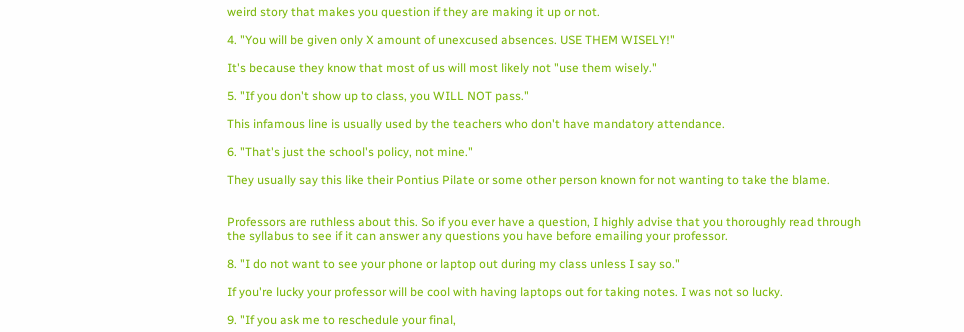weird story that makes you question if they are making it up or not.

4. "You will be given only X amount of unexcused absences. USE THEM WISELY!"

It's because they know that most of us will most likely not "use them wisely."

5. "If you don't show up to class, you WILL NOT pass."

This infamous line is usually used by the teachers who don't have mandatory attendance.

6. "That's just the school's policy, not mine."

They usually say this like their Pontius Pilate or some other person known for not wanting to take the blame.


Professors are ruthless about this. So if you ever have a question, I highly advise that you thoroughly read through the syllabus to see if it can answer any questions you have before emailing your professor.

8. "I do not want to see your phone or laptop out during my class unless I say so."

If you're lucky your professor will be cool with having laptops out for taking notes. I was not so lucky.

9. "If you ask me to reschedule your final,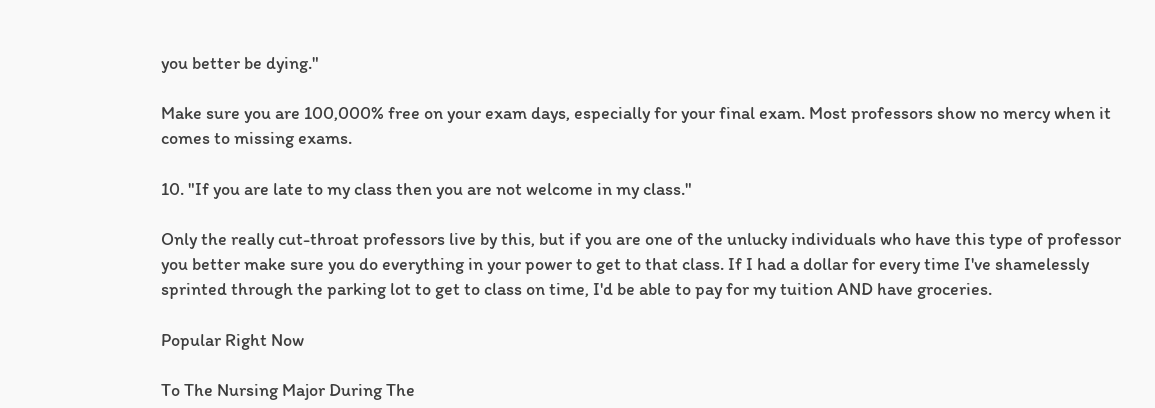you better be dying."

Make sure you are 100,000% free on your exam days, especially for your final exam. Most professors show no mercy when it comes to missing exams.

10. "If you are late to my class then you are not welcome in my class."

Only the really cut-throat professors live by this, but if you are one of the unlucky individuals who have this type of professor you better make sure you do everything in your power to get to that class. If I had a dollar for every time I've shamelessly sprinted through the parking lot to get to class on time, I'd be able to pay for my tuition AND have groceries.

Popular Right Now

To The Nursing Major During The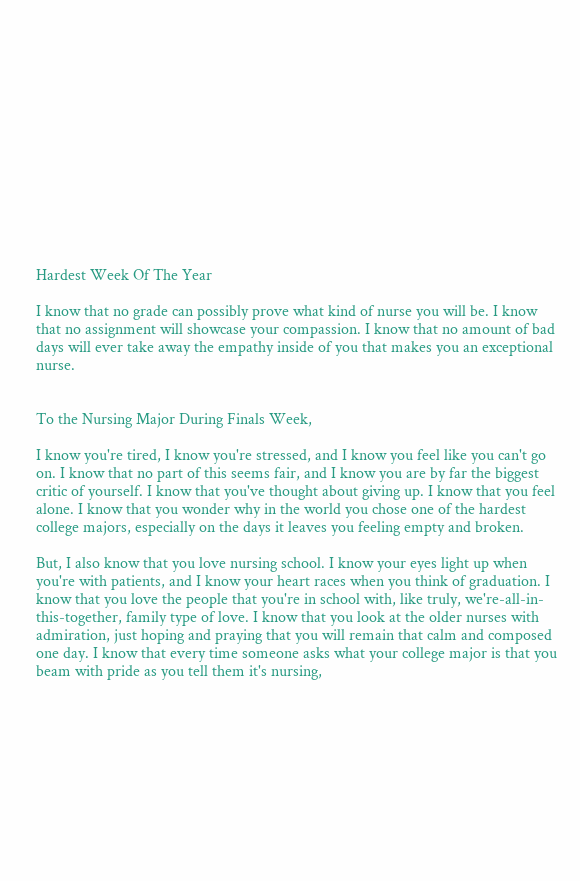Hardest Week Of The Year

I know that no grade can possibly prove what kind of nurse you will be. I know that no assignment will showcase your compassion. I know that no amount of bad days will ever take away the empathy inside of you that makes you an exceptional nurse.


To the Nursing Major During Finals Week,

I know you're tired, I know you're stressed, and I know you feel like you can't go on. I know that no part of this seems fair, and I know you are by far the biggest critic of yourself. I know that you've thought about giving up. I know that you feel alone. I know that you wonder why in the world you chose one of the hardest college majors, especially on the days it leaves you feeling empty and broken.

But, I also know that you love nursing school. I know your eyes light up when you're with patients, and I know your heart races when you think of graduation. I know that you love the people that you're in school with, like truly, we're-all-in-this-together, family type of love. I know that you look at the older nurses with admiration, just hoping and praying that you will remain that calm and composed one day. I know that every time someone asks what your college major is that you beam with pride as you tell them it's nursing,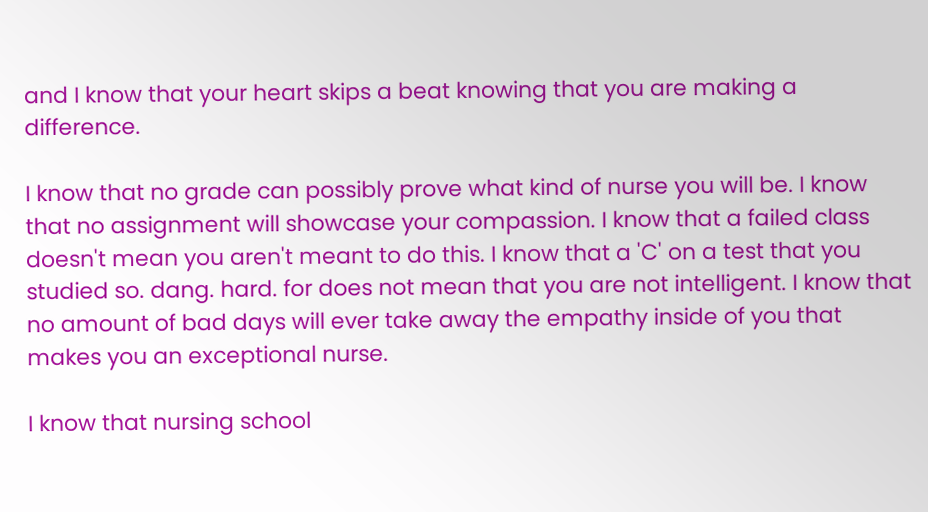and I know that your heart skips a beat knowing that you are making a difference.

I know that no grade can possibly prove what kind of nurse you will be. I know that no assignment will showcase your compassion. I know that a failed class doesn't mean you aren't meant to do this. I know that a 'C' on a test that you studied so. dang. hard. for does not mean that you are not intelligent. I know that no amount of bad days will ever take away the empathy inside of you that makes you an exceptional nurse.

I know that nursing school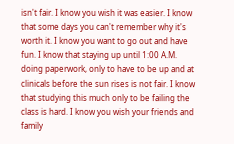isn't fair. I know you wish it was easier. I know that some days you can't remember why it's worth it. I know you want to go out and have fun. I know that staying up until 1:00 A.M. doing paperwork, only to have to be up and at clinicals before the sun rises is not fair. I know that studying this much only to be failing the class is hard. I know you wish your friends and family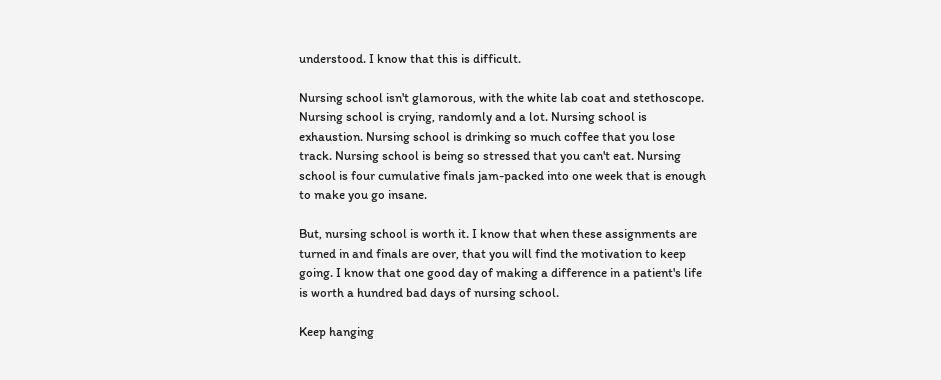understood. I know that this is difficult.

Nursing school isn't glamorous, with the white lab coat and stethoscope. Nursing school is crying, randomly and a lot. Nursing school is exhaustion. Nursing school is drinking so much coffee that you lose track. Nursing school is being so stressed that you can't eat. Nursing school is four cumulative finals jam-packed into one week that is enough to make you go insane.

But, nursing school is worth it. I know that when these assignments are turned in and finals are over, that you will find the motivation to keep going. I know that one good day of making a difference in a patient's life is worth a hundred bad days of nursing school.

Keep hanging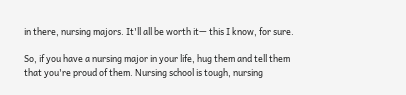in there, nursing majors. It'll all be worth it— this I know, for sure.

So, if you have a nursing major in your life, hug them and tell them that you're proud of them. Nursing school is tough, nursing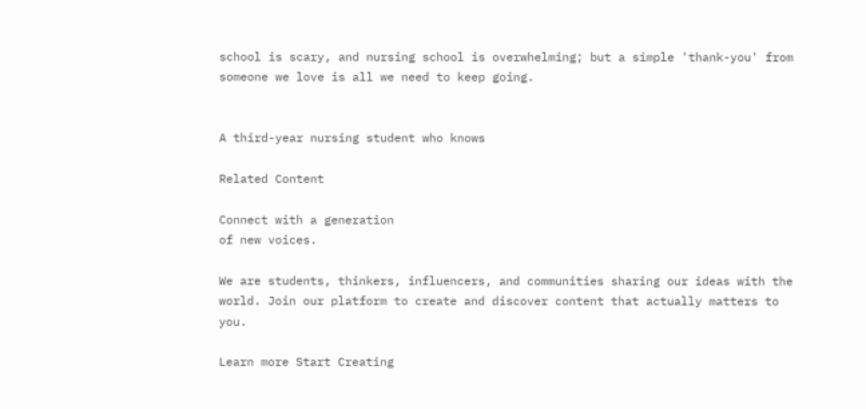school is scary, and nursing school is overwhelming; but a simple 'thank-you' from someone we love is all we need to keep going.


A third-year nursing student who knows

Related Content

Connect with a generation
of new voices.

We are students, thinkers, influencers, and communities sharing our ideas with the world. Join our platform to create and discover content that actually matters to you.

Learn more Start Creating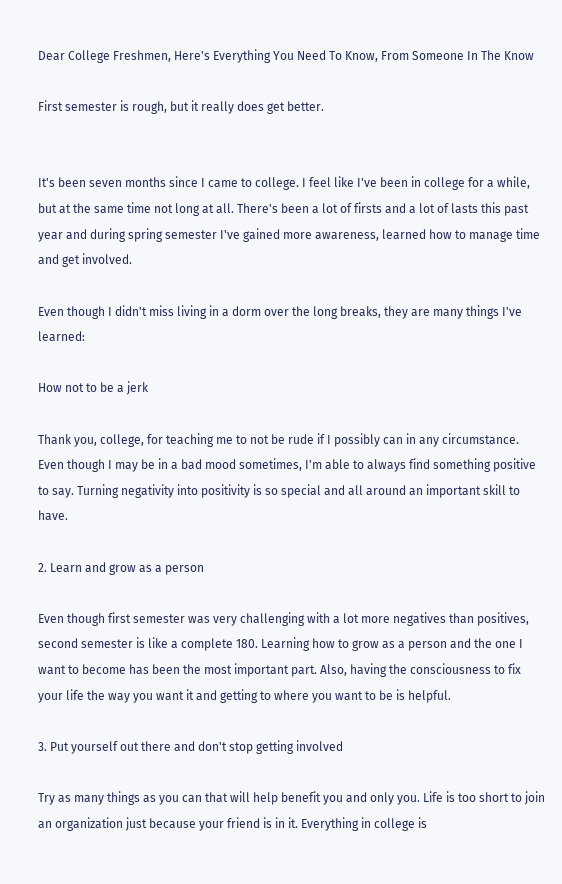Dear College Freshmen, Here's Everything You Need To Know, From Someone In The Know

First semester is rough, but it really does get better.


It's been seven months since I came to college. I feel like I've been in college for a while, but at the same time not long at all. There's been a lot of firsts and a lot of lasts this past year and during spring semester I've gained more awareness, learned how to manage time and get involved.

Even though I didn't miss living in a dorm over the long breaks, they are many things I've learned:

How not to be a jerk

Thank you, college, for teaching me to not be rude if I possibly can in any circumstance. Even though I may be in a bad mood sometimes, I'm able to always find something positive to say. Turning negativity into positivity is so special and all around an important skill to have.

2. Learn and grow as a person

Even though first semester was very challenging with a lot more negatives than positives, second semester is like a complete 180. Learning how to grow as a person and the one I want to become has been the most important part. Also, having the consciousness to fix your life the way you want it and getting to where you want to be is helpful.

3. Put yourself out there and don't stop getting involved

Try as many things as you can that will help benefit you and only you. Life is too short to join an organization just because your friend is in it. Everything in college is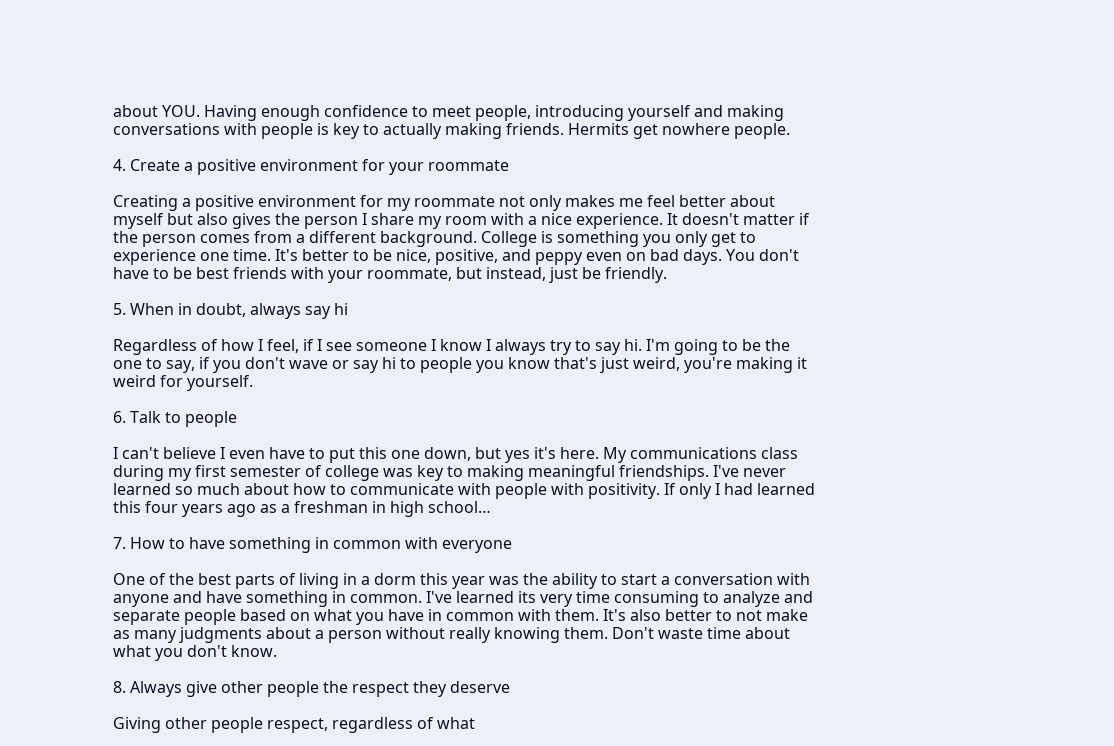about YOU. Having enough confidence to meet people, introducing yourself and making conversations with people is key to actually making friends. Hermits get nowhere people.

4. Create a positive environment for your roommate

Creating a positive environment for my roommate not only makes me feel better about myself but also gives the person I share my room with a nice experience. It doesn't matter if the person comes from a different background. College is something you only get to experience one time. It's better to be nice, positive, and peppy even on bad days. You don't have to be best friends with your roommate, but instead, just be friendly.

5. When in doubt, always say hi

Regardless of how I feel, if I see someone I know I always try to say hi. I'm going to be the one to say, if you don't wave or say hi to people you know that's just weird, you're making it weird for yourself.

6. Talk to people

I can't believe I even have to put this one down, but yes it's here. My communications class during my first semester of college was key to making meaningful friendships. I've never learned so much about how to communicate with people with positivity. If only I had learned this four years ago as a freshman in high school…

7. How to have something in common with everyone

One of the best parts of living in a dorm this year was the ability to start a conversation with anyone and have something in common. I've learned its very time consuming to analyze and separate people based on what you have in common with them. It's also better to not make as many judgments about a person without really knowing them. Don't waste time about what you don't know.

8. Always give other people the respect they deserve

Giving other people respect, regardless of what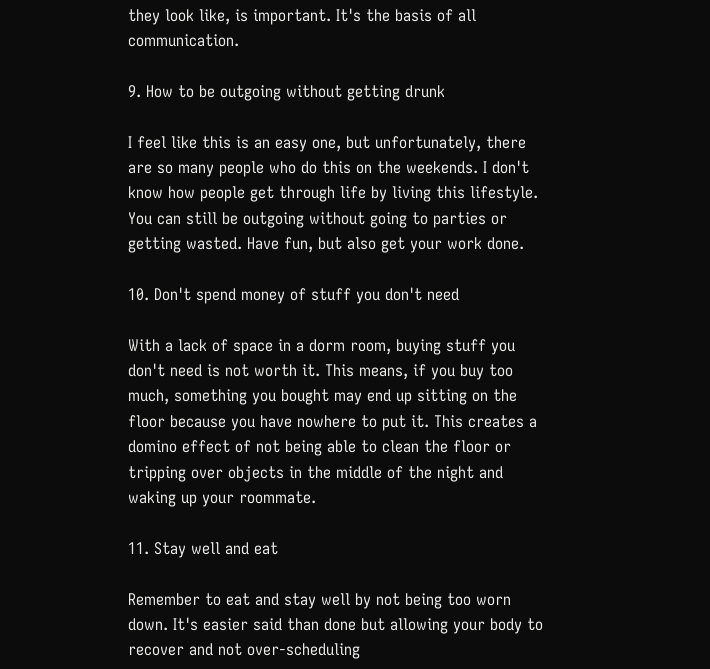they look like, is important. It's the basis of all communication.

9. How to be outgoing without getting drunk

I feel like this is an easy one, but unfortunately, there are so many people who do this on the weekends. I don't know how people get through life by living this lifestyle. You can still be outgoing without going to parties or getting wasted. Have fun, but also get your work done.

10. Don't spend money of stuff you don't need

With a lack of space in a dorm room, buying stuff you don't need is not worth it. This means, if you buy too much, something you bought may end up sitting on the floor because you have nowhere to put it. This creates a domino effect of not being able to clean the floor or tripping over objects in the middle of the night and waking up your roommate.

11. Stay well and eat

Remember to eat and stay well by not being too worn down. It's easier said than done but allowing your body to recover and not over-scheduling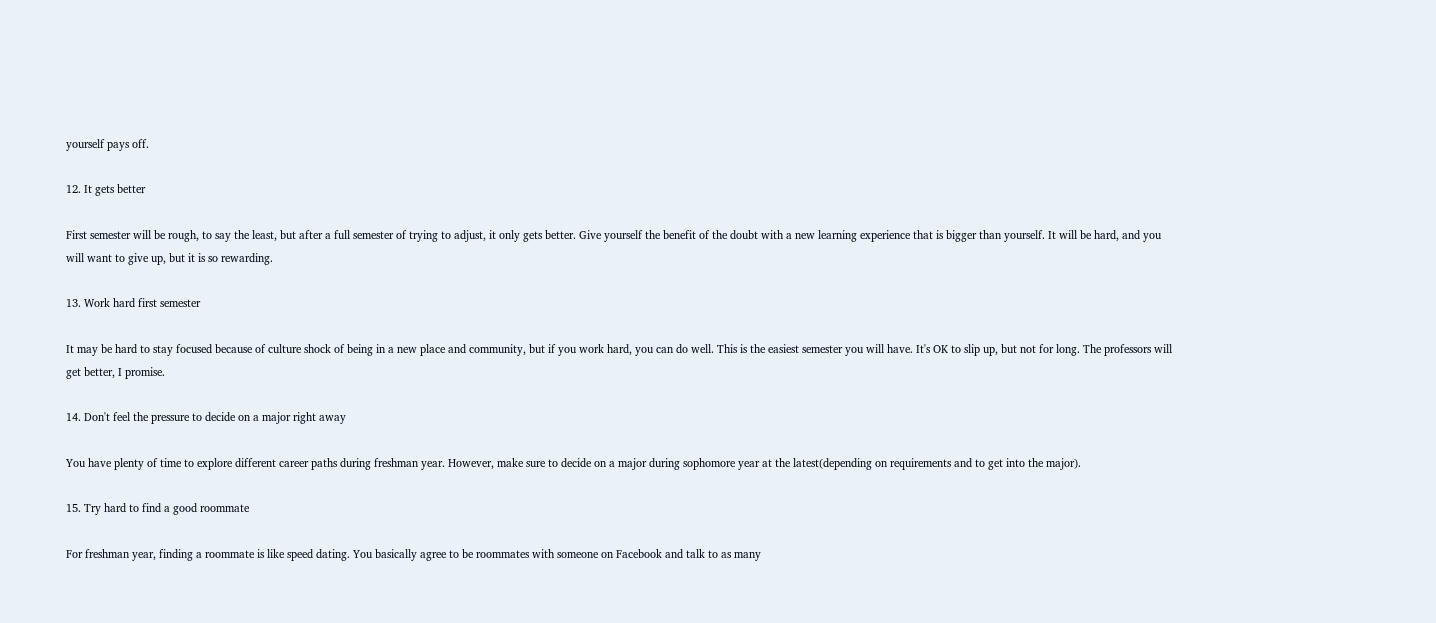yourself pays off.

12. It gets better

First semester will be rough, to say the least, but after a full semester of trying to adjust, it only gets better. Give yourself the benefit of the doubt with a new learning experience that is bigger than yourself. It will be hard, and you will want to give up, but it is so rewarding.

13. Work hard first semester

It may be hard to stay focused because of culture shock of being in a new place and community, but if you work hard, you can do well. This is the easiest semester you will have. It's OK to slip up, but not for long. The professors will get better, I promise.

14. Don't feel the pressure to decide on a major right away

You have plenty of time to explore different career paths during freshman year. However, make sure to decide on a major during sophomore year at the latest(depending on requirements and to get into the major).

15. Try hard to find a good roommate

For freshman year, finding a roommate is like speed dating. You basically agree to be roommates with someone on Facebook and talk to as many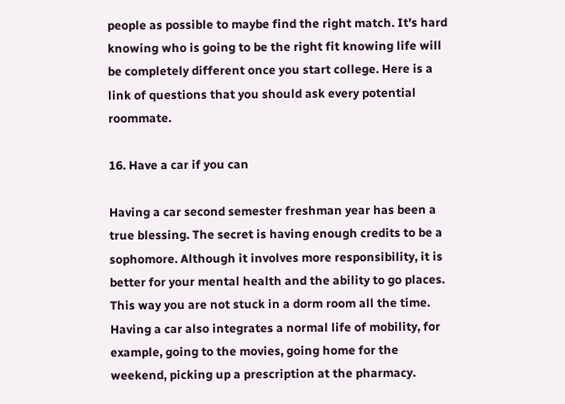people as possible to maybe find the right match. It's hard knowing who is going to be the right fit knowing life will be completely different once you start college. Here is a link of questions that you should ask every potential roommate.

16. Have a car if you can

Having a car second semester freshman year has been a true blessing. The secret is having enough credits to be a sophomore. Although it involves more responsibility, it is better for your mental health and the ability to go places. This way you are not stuck in a dorm room all the time. Having a car also integrates a normal life of mobility, for example, going to the movies, going home for the weekend, picking up a prescription at the pharmacy.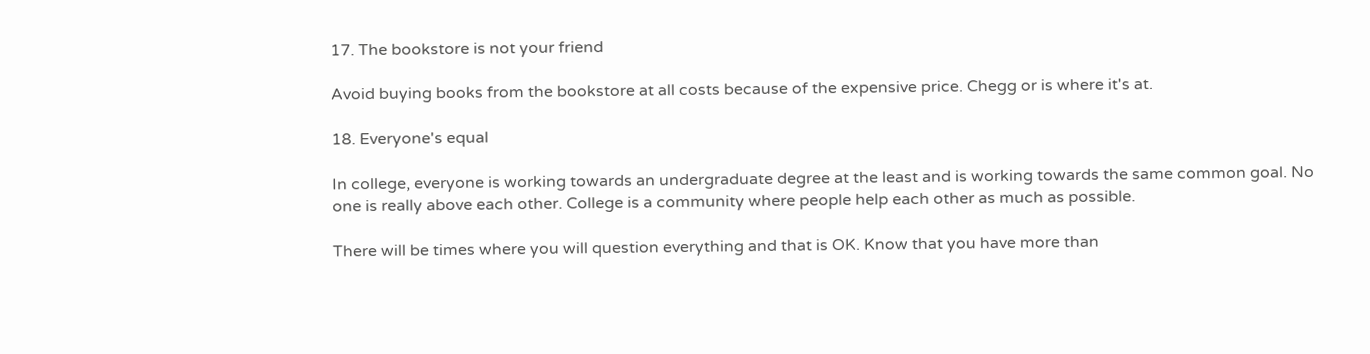17. The bookstore is not your friend

Avoid buying books from the bookstore at all costs because of the expensive price. Chegg or is where it's at.

18. Everyone's equal

In college, everyone is working towards an undergraduate degree at the least and is working towards the same common goal. No one is really above each other. College is a community where people help each other as much as possible.

There will be times where you will question everything and that is OK. Know that you have more than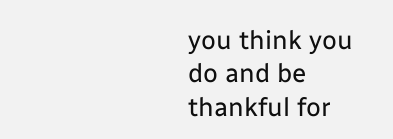you think you do and be thankful for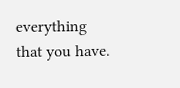everything that you have.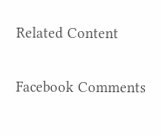Related Content

Facebook Comments